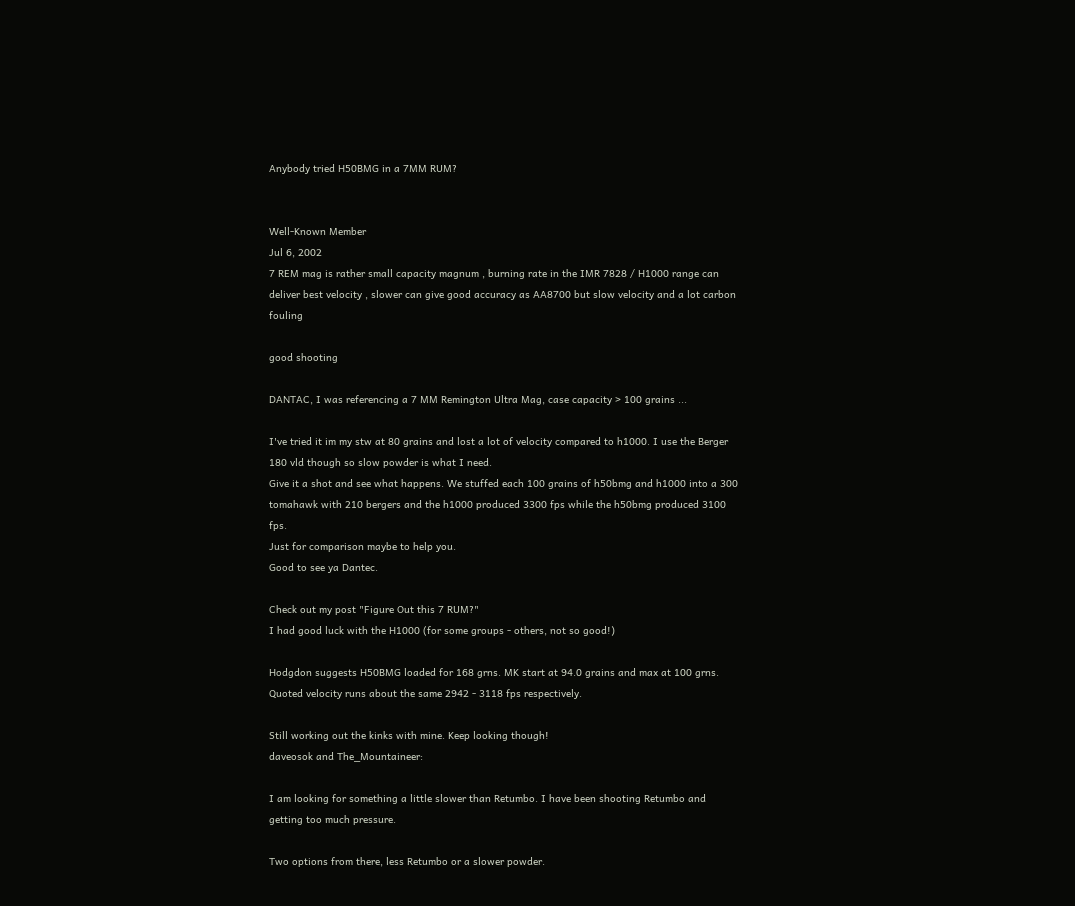Anybody tried H50BMG in a 7MM RUM?


Well-Known Member
Jul 6, 2002
7 REM mag is rather small capacity magnum , burning rate in the IMR 7828 / H1000 range can deliver best velocity , slower can give good accuracy as AA8700 but slow velocity and a lot carbon fouling

good shooting

DANTAC, I was referencing a 7 MM Remington Ultra Mag, case capacity > 100 grains ...

I've tried it im my stw at 80 grains and lost a lot of velocity compared to h1000. I use the Berger 180 vld though so slow powder is what I need.
Give it a shot and see what happens. We stuffed each 100 grains of h50bmg and h1000 into a 300 tomahawk with 210 bergers and the h1000 produced 3300 fps while the h50bmg produced 3100 fps.
Just for comparison maybe to help you.
Good to see ya Dantec.

Check out my post "Figure Out this 7 RUM?"
I had good luck with the H1000 (for some groups - others, not so good!)

Hodgdon suggests H50BMG loaded for 168 grns. MK start at 94.0 grains and max at 100 grns.
Quoted velocity runs about the same 2942 - 3118 fps respectively.

Still working out the kinks with mine. Keep looking though!
daveosok and The_Mountaineer:

I am looking for something a little slower than Retumbo. I have been shooting Retumbo and getting too much pressure.

Two options from there, less Retumbo or a slower powder.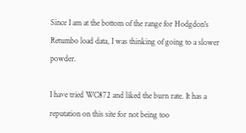Since I am at the bottom of the range for Hodgdon's Retumbo load data, I was thinking of going to a slower powder.

I have tried WC872 and liked the burn rate. It has a reputation on this site for not being too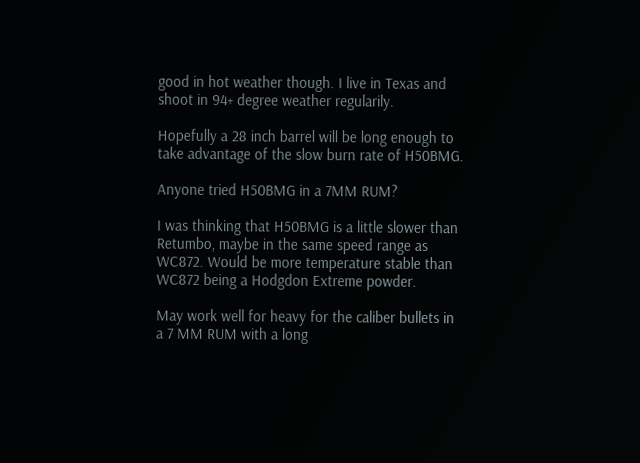good in hot weather though. I live in Texas and shoot in 94+ degree weather regularily.

Hopefully a 28 inch barrel will be long enough to take advantage of the slow burn rate of H50BMG.

Anyone tried H50BMG in a 7MM RUM?

I was thinking that H50BMG is a little slower than Retumbo, maybe in the same speed range as WC872. Would be more temperature stable than WC872 being a Hodgdon Extreme powder.

May work well for heavy for the caliber bullets in a 7 MM RUM with a long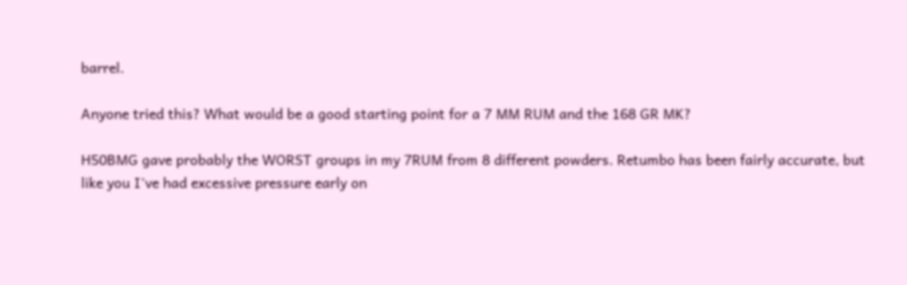barrel.

Anyone tried this? What would be a good starting point for a 7 MM RUM and the 168 GR MK?

H50BMG gave probably the WORST groups in my 7RUM from 8 different powders. Retumbo has been fairly accurate, but like you I've had excessive pressure early on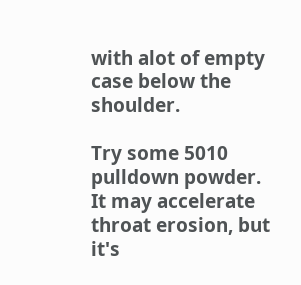with alot of empty case below the shoulder.

Try some 5010 pulldown powder. It may accelerate throat erosion, but it's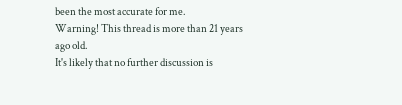been the most accurate for me.
Warning! This thread is more than 21 years ago old.
It's likely that no further discussion is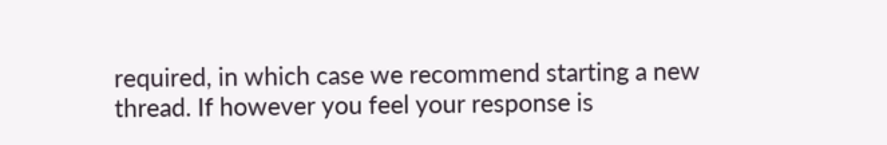required, in which case we recommend starting a new thread. If however you feel your response is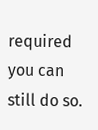required you can still do so.